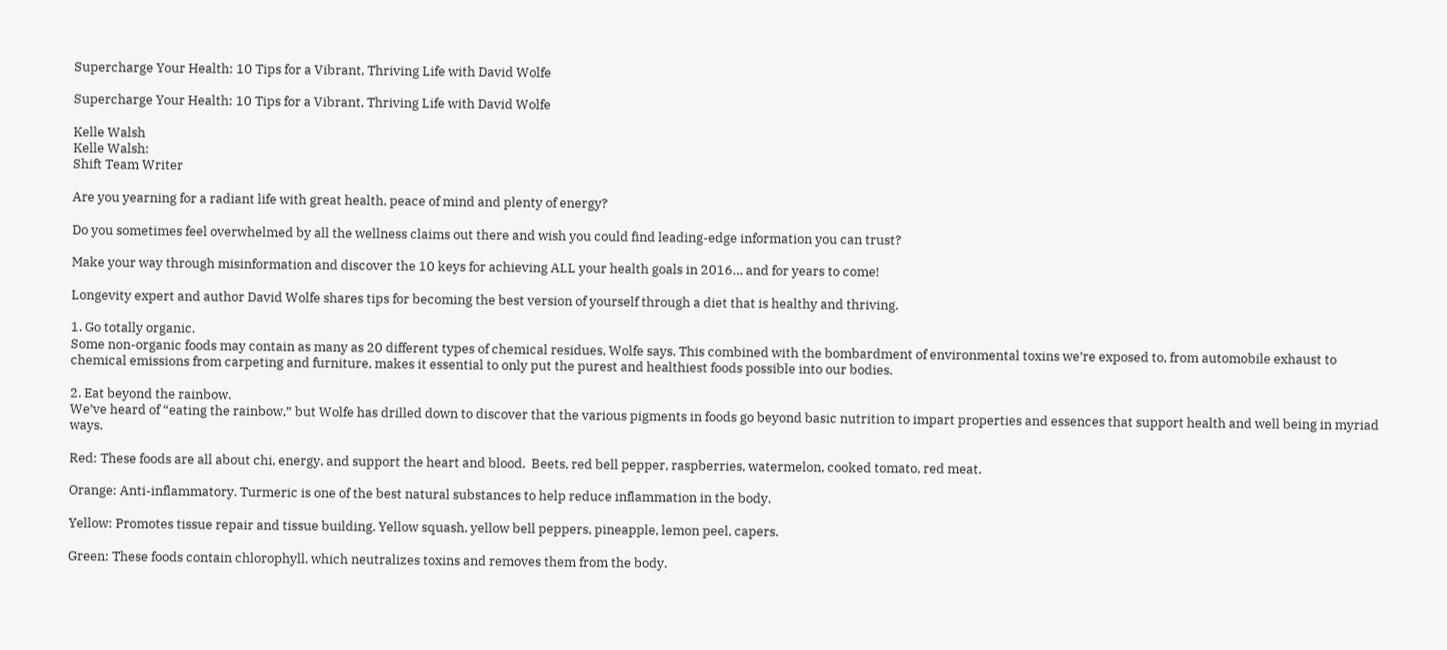Supercharge Your Health: 10 Tips for a Vibrant, Thriving Life with David Wolfe

Supercharge Your Health: 10 Tips for a Vibrant, Thriving Life with David Wolfe

Kelle Walsh
Kelle Walsh:
Shift Team Writer

Are you yearning for a radiant life with great health, peace of mind and plenty of energy?

Do you sometimes feel overwhelmed by all the wellness claims out there and wish you could find leading-edge information you can trust?

Make your way through misinformation and discover the 10 keys for achieving ALL your health goals in 2016… and for years to come!

Longevity expert and author David Wolfe shares tips for becoming the best version of yourself through a diet that is healthy and thriving.

1. Go totally organic.
Some non-organic foods may contain as many as 20 different types of chemical residues, Wolfe says. This combined with the bombardment of environmental toxins we’re exposed to, from automobile exhaust to chemical emissions from carpeting and furniture, makes it essential to only put the purest and healthiest foods possible into our bodies.

2. Eat beyond the rainbow.
We’ve heard of “eating the rainbow,” but Wolfe has drilled down to discover that the various pigments in foods go beyond basic nutrition to impart properties and essences that support health and well being in myriad ways.

Red: These foods are all about chi, energy, and support the heart and blood.  Beets, red bell pepper, raspberries, watermelon, cooked tomato, red meat.

Orange: Anti-inflammatory. Turmeric is one of the best natural substances to help reduce inflammation in the body.

Yellow: Promotes tissue repair and tissue building. Yellow squash, yellow bell peppers, pineapple, lemon peel, capers.

Green: These foods contain chlorophyll, which neutralizes toxins and removes them from the body.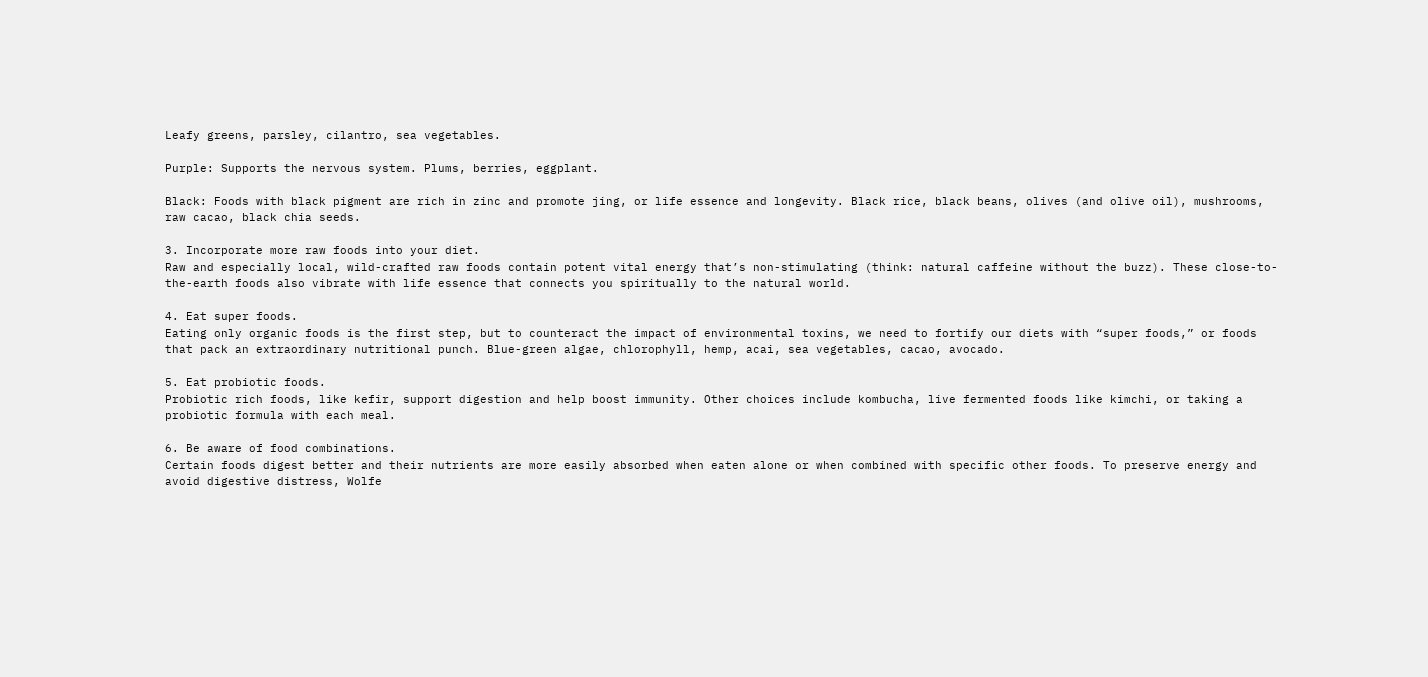Leafy greens, parsley, cilantro, sea vegetables.

Purple: Supports the nervous system. Plums, berries, eggplant.

Black: Foods with black pigment are rich in zinc and promote jing, or life essence and longevity. Black rice, black beans, olives (and olive oil), mushrooms, raw cacao, black chia seeds.

3. Incorporate more raw foods into your diet.
Raw and especially local, wild-crafted raw foods contain potent vital energy that’s non-stimulating (think: natural caffeine without the buzz). These close-to-the-earth foods also vibrate with life essence that connects you spiritually to the natural world.

4. Eat super foods.
Eating only organic foods is the first step, but to counteract the impact of environmental toxins, we need to fortify our diets with “super foods,” or foods that pack an extraordinary nutritional punch. Blue-green algae, chlorophyll, hemp, acai, sea vegetables, cacao, avocado.

5. Eat probiotic foods.
Probiotic rich foods, like kefir, support digestion and help boost immunity. Other choices include kombucha, live fermented foods like kimchi, or taking a probiotic formula with each meal.

6. Be aware of food combinations.
Certain foods digest better and their nutrients are more easily absorbed when eaten alone or when combined with specific other foods. To preserve energy and avoid digestive distress, Wolfe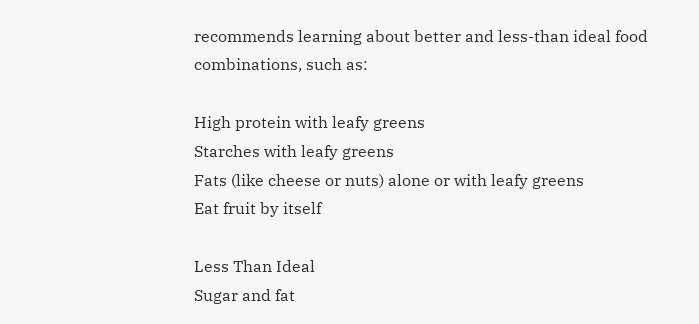recommends learning about better and less-than ideal food combinations, such as:

High protein with leafy greens
Starches with leafy greens
Fats (like cheese or nuts) alone or with leafy greens
Eat fruit by itself

Less Than Ideal
Sugar and fat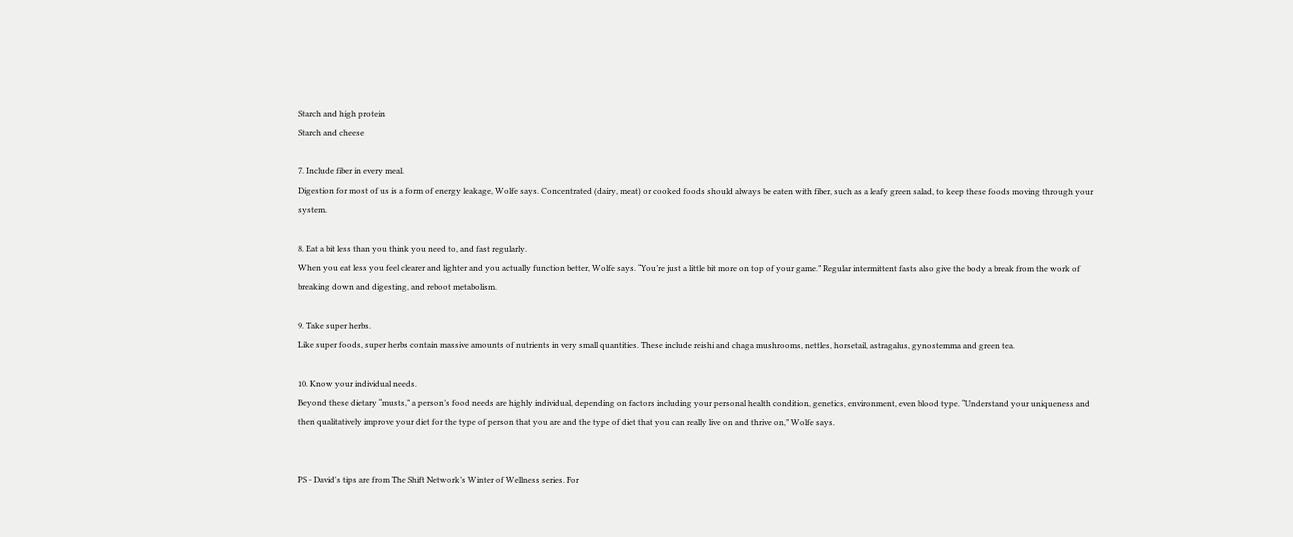Starch and high protein
Starch and cheese

7. Include fiber in every meal.
Digestion for most of us is a form of energy leakage, Wolfe says. Concentrated (dairy, meat) or cooked foods should always be eaten with fiber, such as a leafy green salad, to keep these foods moving through your system.

8. Eat a bit less than you think you need to, and fast regularly.
When you eat less you feel clearer and lighter and you actually function better, Wolfe says. “You’re just a little bit more on top of your game.” Regular intermittent fasts also give the body a break from the work of breaking down and digesting, and reboot metabolism.

9. Take super herbs.
Like super foods, super herbs contain massive amounts of nutrients in very small quantities. These include reishi and chaga mushrooms, nettles, horsetail, astragalus, gynostemma and green tea.

10. Know your individual needs.
Beyond these dietary “musts,” a person’s food needs are highly individual, depending on factors including your personal health condition, genetics, environment, even blood type. “Understand your uniqueness and then qualitatively improve your diet for the type of person that you are and the type of diet that you can really live on and thrive on,” Wolfe says.


PS - David's tips are from The Shift Network’s Winter of Wellness series. For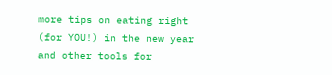more tips on eating right (for YOU!) in the new year and other tools for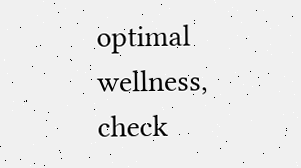optimal wellness, check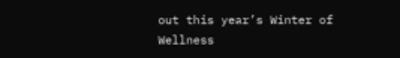out this year’s Winter of Wellness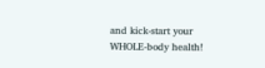and kick-start your WHOLE-body health!